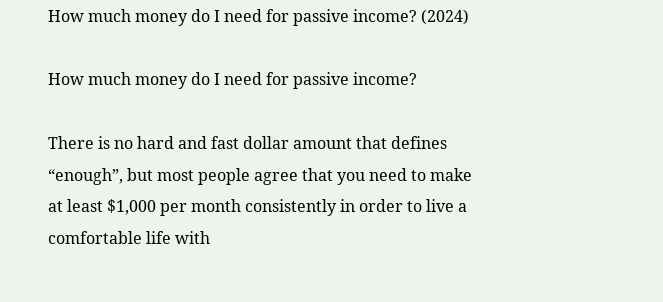How much money do I need for passive income? (2024)

How much money do I need for passive income?

There is no hard and fast dollar amount that defines “enough”, but most people agree that you need to make at least $1,000 per month consistently in order to live a comfortable life with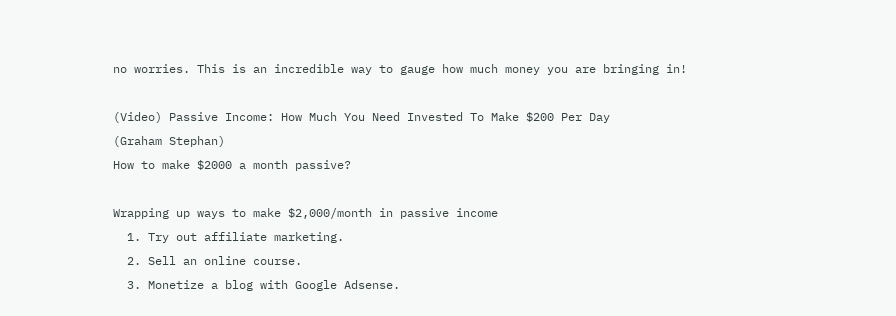no worries. This is an incredible way to gauge how much money you are bringing in!

(Video) Passive Income: How Much You Need Invested To Make $200 Per Day
(Graham Stephan)
How to make $2000 a month passive?

Wrapping up ways to make $2,000/month in passive income
  1. Try out affiliate marketing.
  2. Sell an online course.
  3. Monetize a blog with Google Adsense.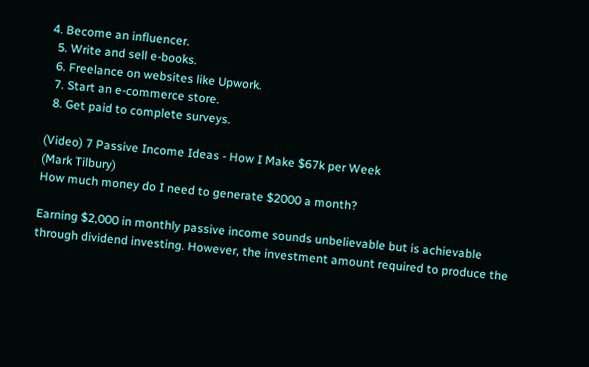4. Become an influencer.
  5. Write and sell e-books.
  6. Freelance on websites like Upwork.
  7. Start an e-commerce store.
  8. Get paid to complete surveys.

(Video) 7 Passive Income Ideas - How I Make $67k per Week
(Mark Tilbury)
How much money do I need to generate $2000 a month?

Earning $2,000 in monthly passive income sounds unbelievable but is achievable through dividend investing. However, the investment amount required to produce the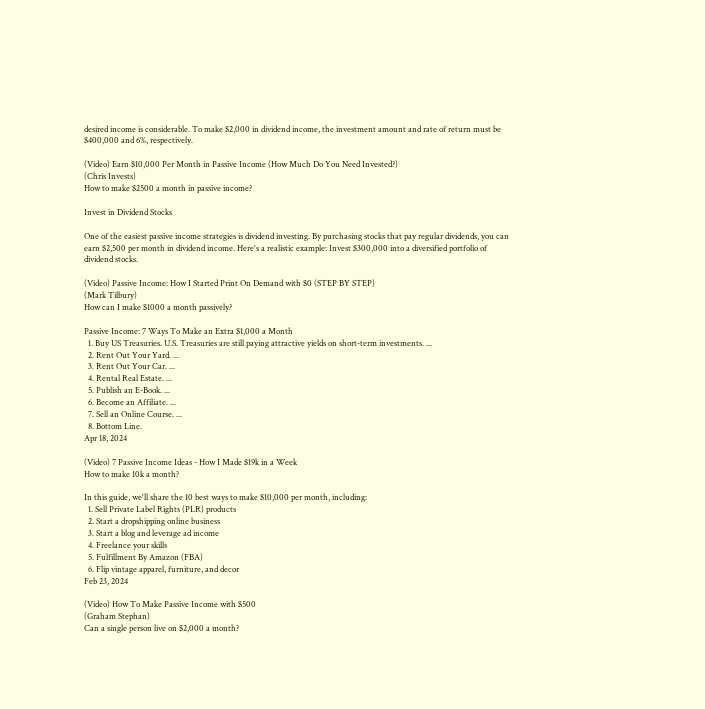desired income is considerable. To make $2,000 in dividend income, the investment amount and rate of return must be $400,000 and 6%, respectively.

(Video) Earn $10,000 Per Month in Passive Income (How Much Do You Need Invested?)
(Chris Invests)
How to make $2500 a month in passive income?

Invest in Dividend Stocks

One of the easiest passive income strategies is dividend investing. By purchasing stocks that pay regular dividends, you can earn $2,500 per month in dividend income. Here's a realistic example: Invest $300,000 into a diversified portfolio of dividend stocks.

(Video) Passive Income: How I Started Print On Demand with $0 (STEP BY STEP)
(Mark Tilbury)
How can I make $1000 a month passively?

Passive Income: 7 Ways To Make an Extra $1,000 a Month
  1. Buy US Treasuries. U.S. Treasuries are still paying attractive yields on short-term investments. ...
  2. Rent Out Your Yard. ...
  3. Rent Out Your Car. ...
  4. Rental Real Estate. ...
  5. Publish an E-Book. ...
  6. Become an Affiliate. ...
  7. Sell an Online Course. ...
  8. Bottom Line.
Apr 18, 2024

(Video) 7 Passive Income Ideas - How I Made $19k in a Week
How to make 10k a month?

In this guide, we'll share the 10 best ways to make $10,000 per month, including:
  1. Sell Private Label Rights (PLR) products
  2. Start a dropshipping online business
  3. Start a blog and leverage ad income
  4. Freelance your skills
  5. Fulfillment By Amazon (FBA)
  6. Flip vintage apparel, furniture, and decor
Feb 23, 2024

(Video) How To Make Passive Income with $500
(Graham Stephan)
Can a single person live on $2,000 a month?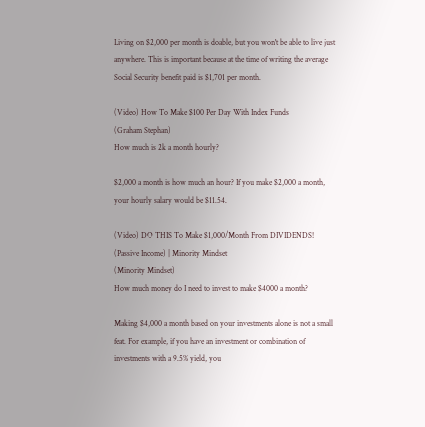Living on $2,000 per month is doable, but you won't be able to live just anywhere. This is important because at the time of writing the average Social Security benefit paid is $1,701 per month.

(Video) How To Make $100 Per Day With Index Funds
(Graham Stephan)
How much is 2k a month hourly?

$2,000 a month is how much an hour? If you make $2,000 a month, your hourly salary would be $11.54.

(Video) DO THIS To Make $1,000/Month From DIVIDENDS! (Passive Income) | Minority Mindset
(Minority Mindset)
How much money do I need to invest to make $4000 a month?

Making $4,000 a month based on your investments alone is not a small feat. For example, if you have an investment or combination of investments with a 9.5% yield, you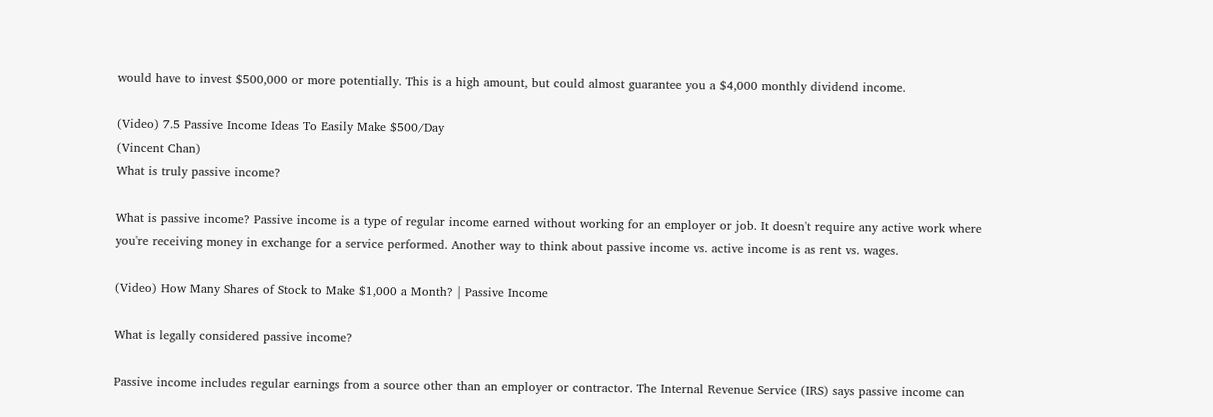would have to invest $500,000 or more potentially. This is a high amount, but could almost guarantee you a $4,000 monthly dividend income.

(Video) 7.5 Passive Income Ideas To Easily Make $500/Day
(Vincent Chan)
What is truly passive income?

What is passive income? Passive income is a type of regular income earned without working for an employer or job. It doesn't require any active work where you're receiving money in exchange for a service performed. Another way to think about passive income vs. active income is as rent vs. wages.

(Video) How Many Shares of Stock to Make $1,000 a Month? | Passive Income

What is legally considered passive income?

Passive income includes regular earnings from a source other than an employer or contractor. The Internal Revenue Service (IRS) says passive income can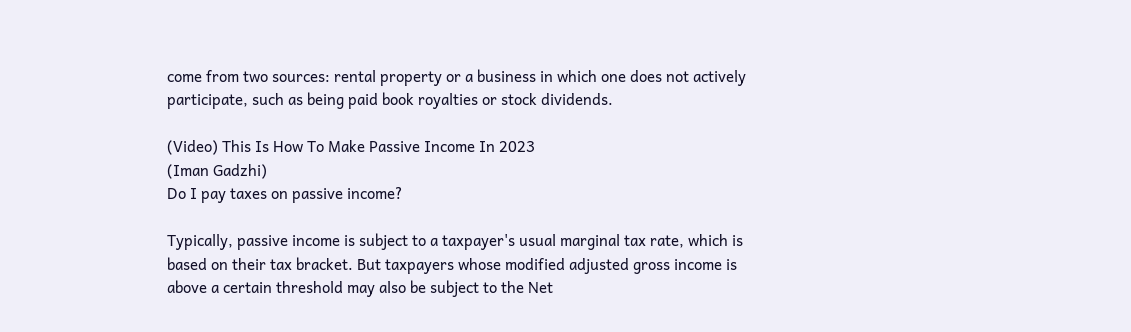come from two sources: rental property or a business in which one does not actively participate, such as being paid book royalties or stock dividends.

(Video) This Is How To Make Passive Income In 2023
(Iman Gadzhi)
Do I pay taxes on passive income?

Typically, passive income is subject to a taxpayer's usual marginal tax rate, which is based on their tax bracket. But taxpayers whose modified adjusted gross income is above a certain threshold may also be subject to the Net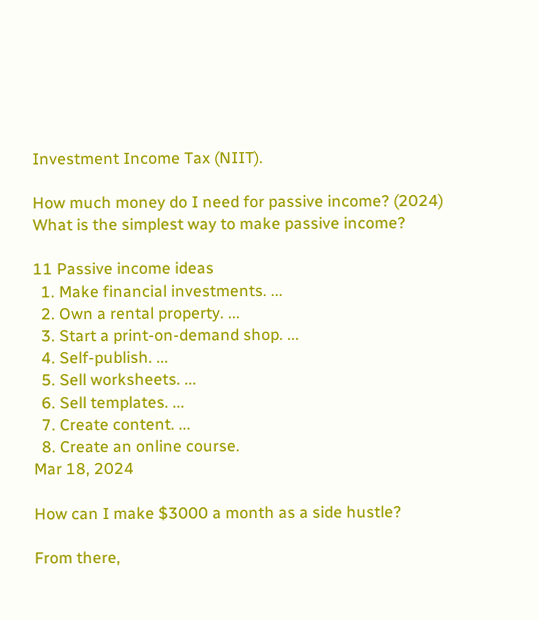Investment Income Tax (NIIT).

How much money do I need for passive income? (2024)
What is the simplest way to make passive income?

11 Passive income ideas
  1. Make financial investments. ...
  2. Own a rental property. ...
  3. Start a print-on-demand shop. ...
  4. Self-publish. ...
  5. Sell worksheets. ...
  6. Sell templates. ...
  7. Create content. ...
  8. Create an online course.
Mar 18, 2024

How can I make $3000 a month as a side hustle?

From there,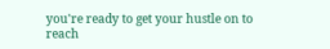you're ready to get your hustle on to reach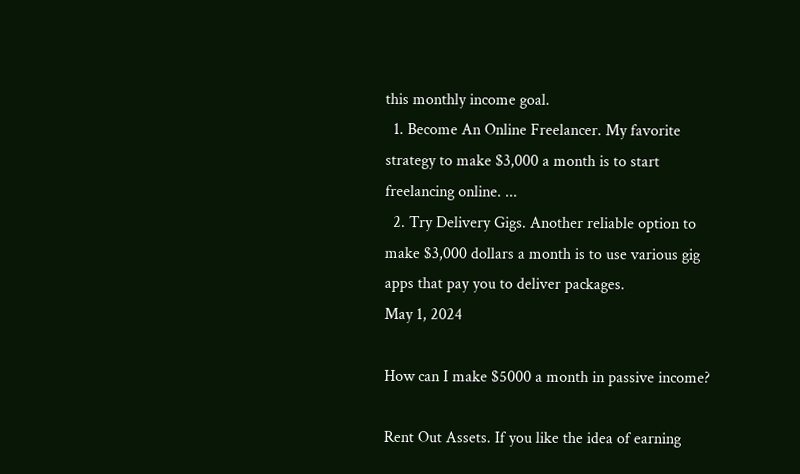this monthly income goal.
  1. Become An Online Freelancer. My favorite strategy to make $3,000 a month is to start freelancing online. ...
  2. Try Delivery Gigs. Another reliable option to make $3,000 dollars a month is to use various gig apps that pay you to deliver packages.
May 1, 2024

How can I make $5000 a month in passive income?

Rent Out Assets. If you like the idea of earning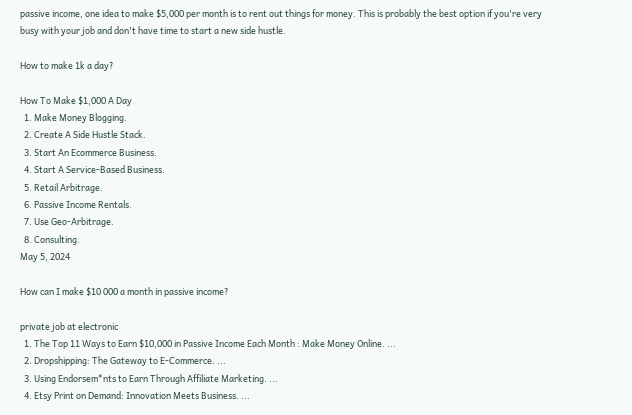passive income, one idea to make $5,000 per month is to rent out things for money. This is probably the best option if you're very busy with your job and don't have time to start a new side hustle.

How to make 1k a day?

How To Make $1,000 A Day
  1. Make Money Blogging.
  2. Create A Side Hustle Stack.
  3. Start An Ecommerce Business.
  4. Start A Service-Based Business.
  5. Retail Arbitrage.
  6. Passive Income Rentals.
  7. Use Geo-Arbitrage.
  8. Consulting.
May 5, 2024

How can I make $10 000 a month in passive income?

private job at electronic
  1. The Top 11 Ways to Earn $10,000 in Passive Income Each Month : Make Money Online. ...
  2. Dropshipping: The Gateway to E-Commerce. ...
  3. Using Endorsem*nts to Earn Through Affiliate Marketing. ...
  4. Etsy Print on Demand: Innovation Meets Business. ...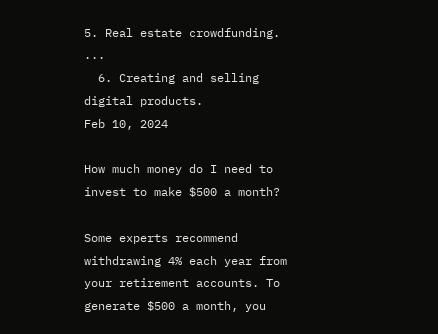5. Real estate crowdfunding. ...
  6. Creating and selling digital products.
Feb 10, 2024

How much money do I need to invest to make $500 a month?

Some experts recommend withdrawing 4% each year from your retirement accounts. To generate $500 a month, you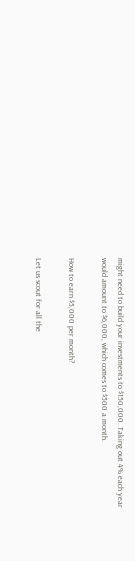might need to build your investments to $150,000. Taking out 4% each year would amount to $6,000, which comes to $500 a month.

How to earn $5,000 per month?

Let us scout for all the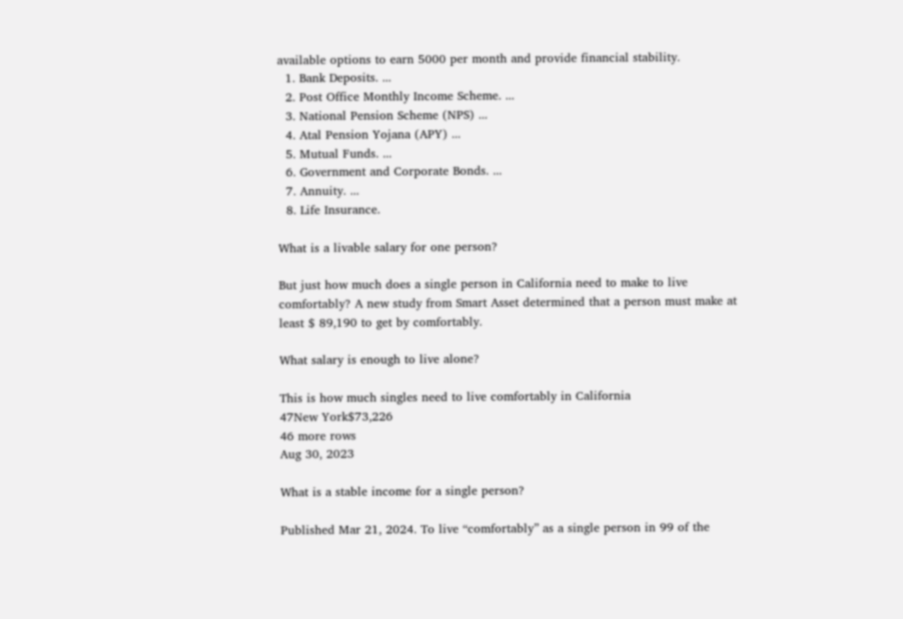available options to earn 5000 per month and provide financial stability.
  1. Bank Deposits. ...
  2. Post Office Monthly Income Scheme. ...
  3. National Pension Scheme (NPS) ...
  4. Atal Pension Yojana (APY) ...
  5. Mutual Funds. ...
  6. Government and Corporate Bonds. ...
  7. Annuity. ...
  8. Life Insurance.

What is a livable salary for one person?

But just how much does a single person in California need to make to live comfortably? A new study from Smart Asset determined that a person must make at least $ 89,190 to get by comfortably.

What salary is enough to live alone?

This is how much singles need to live comfortably in California
47New York$73,226
46 more rows
Aug 30, 2023

What is a stable income for a single person?

Published Mar 21, 2024. To live “comfortably” as a single person in 99 of the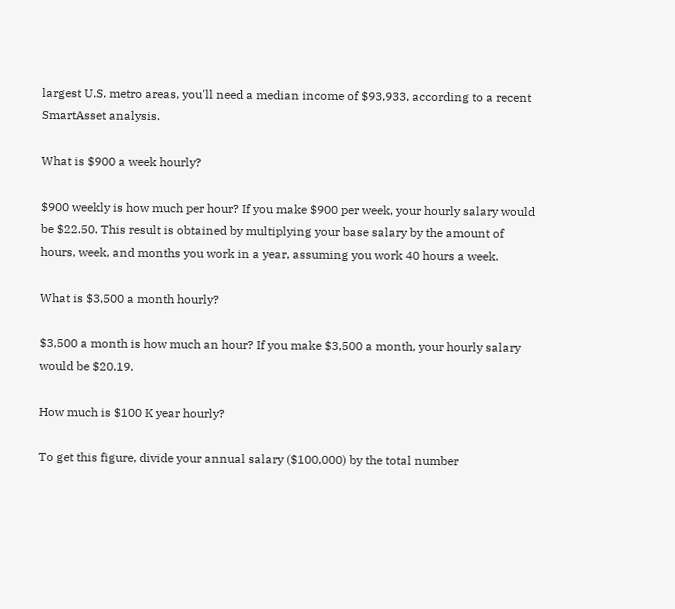largest U.S. metro areas, you'll need a median income of $93,933, according to a recent SmartAsset analysis.

What is $900 a week hourly?

$900 weekly is how much per hour? If you make $900 per week, your hourly salary would be $22.50. This result is obtained by multiplying your base salary by the amount of hours, week, and months you work in a year, assuming you work 40 hours a week.

What is $3,500 a month hourly?

$3,500 a month is how much an hour? If you make $3,500 a month, your hourly salary would be $20.19.

How much is $100 K year hourly?

To get this figure, divide your annual salary ($100,000) by the total number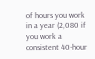of hours you work in a year (2,080 if you work a consistent 40-hour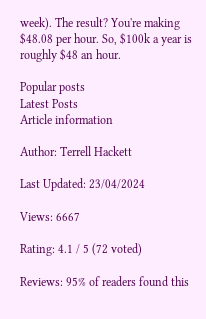week). The result? You're making $48.08 per hour. So, $100k a year is roughly $48 an hour.

Popular posts
Latest Posts
Article information

Author: Terrell Hackett

Last Updated: 23/04/2024

Views: 6667

Rating: 4.1 / 5 (72 voted)

Reviews: 95% of readers found this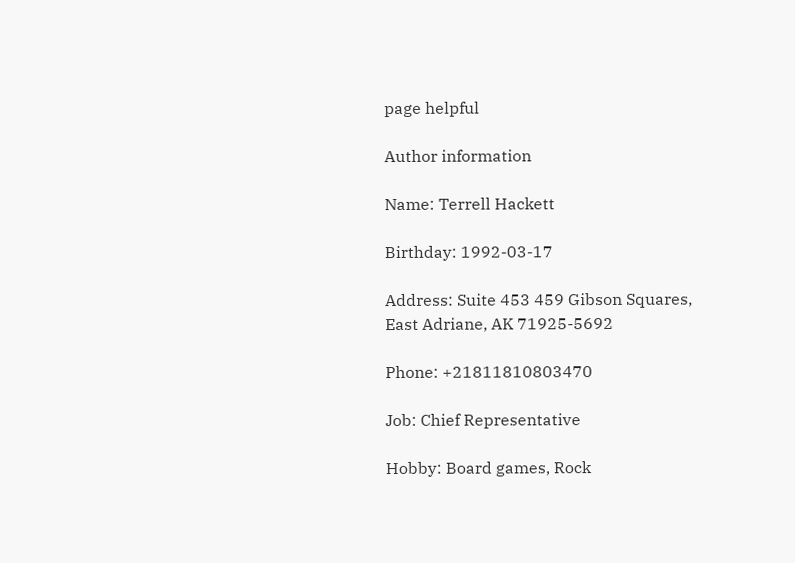page helpful

Author information

Name: Terrell Hackett

Birthday: 1992-03-17

Address: Suite 453 459 Gibson Squares, East Adriane, AK 71925-5692

Phone: +21811810803470

Job: Chief Representative

Hobby: Board games, Rock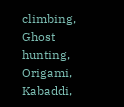climbing, Ghost hunting, Origami, Kabaddi,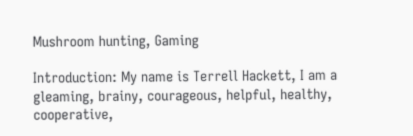Mushroom hunting, Gaming

Introduction: My name is Terrell Hackett, I am a gleaming, brainy, courageous, helpful, healthy, cooperative,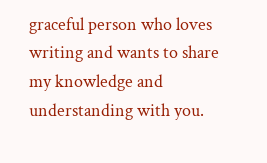graceful person who loves writing and wants to share my knowledge and understanding with you.